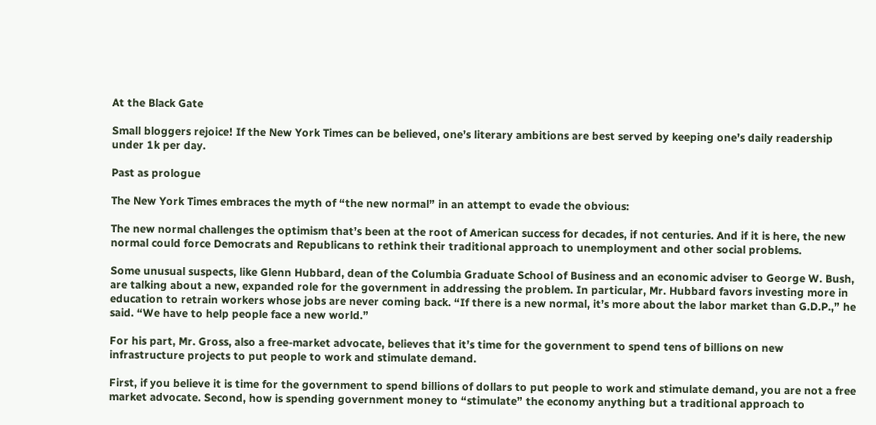At the Black Gate

Small bloggers rejoice! If the New York Times can be believed, one’s literary ambitions are best served by keeping one’s daily readership under 1k per day.

Past as prologue

The New York Times embraces the myth of “the new normal” in an attempt to evade the obvious:

The new normal challenges the optimism that’s been at the root of American success for decades, if not centuries. And if it is here, the new normal could force Democrats and Republicans to rethink their traditional approach to unemployment and other social problems.

Some unusual suspects, like Glenn Hubbard, dean of the Columbia Graduate School of Business and an economic adviser to George W. Bush, are talking about a new, expanded role for the government in addressing the problem. In particular, Mr. Hubbard favors investing more in education to retrain workers whose jobs are never coming back. “If there is a new normal, it’s more about the labor market than G.D.P.,” he said. “We have to help people face a new world.”

For his part, Mr. Gross, also a free-market advocate, believes that it’s time for the government to spend tens of billions on new infrastructure projects to put people to work and stimulate demand.

First, if you believe it is time for the government to spend billions of dollars to put people to work and stimulate demand, you are not a free market advocate. Second, how is spending government money to “stimulate” the economy anything but a traditional approach to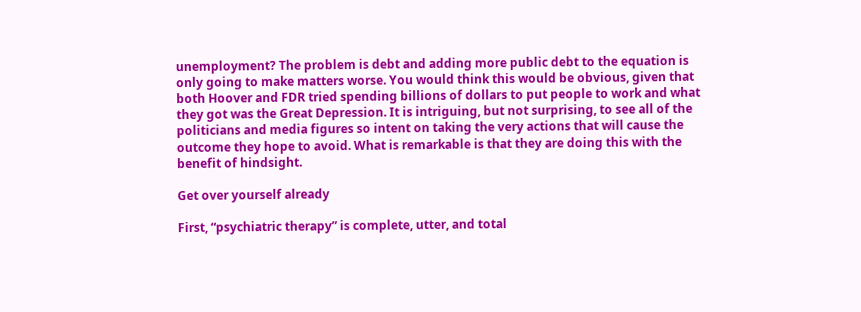unemployment? The problem is debt and adding more public debt to the equation is only going to make matters worse. You would think this would be obvious, given that both Hoover and FDR tried spending billions of dollars to put people to work and what they got was the Great Depression. It is intriguing, but not surprising, to see all of the politicians and media figures so intent on taking the very actions that will cause the outcome they hope to avoid. What is remarkable is that they are doing this with the benefit of hindsight.

Get over yourself already

First, “psychiatric therapy” is complete, utter, and total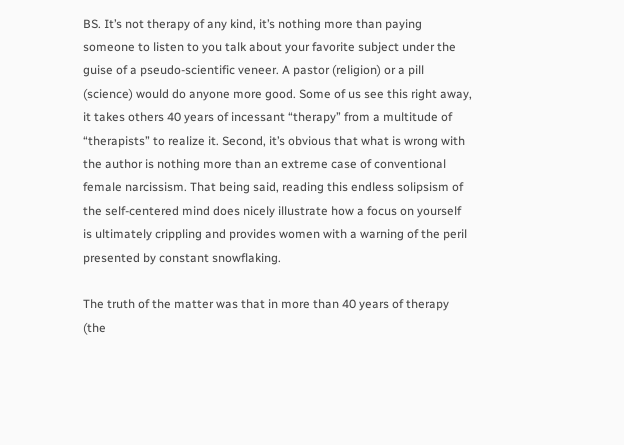BS. It’s not therapy of any kind, it’s nothing more than paying someone to listen to you talk about your favorite subject under the guise of a pseudo-scientific veneer. A pastor (religion) or a pill (science) would do anyone more good. Some of us see this right away, it takes others 40 years of incessant “therapy” from a multitude of “therapists” to realize it. Second, it’s obvious that what is wrong with the author is nothing more than an extreme case of conventional female narcissism. That being said, reading this endless solipsism of the self-centered mind does nicely illustrate how a focus on yourself is ultimately crippling and provides women with a warning of the peril presented by constant snowflaking.

The truth of the matter was that in more than 40 years of therapy (the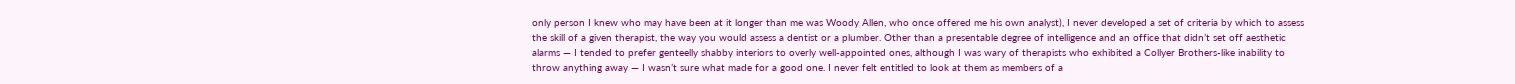only person I knew who may have been at it longer than me was Woody Allen, who once offered me his own analyst), I never developed a set of criteria by which to assess the skill of a given therapist, the way you would assess a dentist or a plumber. Other than a presentable degree of intelligence and an office that didn’t set off aesthetic alarms — I tended to prefer genteelly shabby interiors to overly well-appointed ones, although I was wary of therapists who exhibited a Collyer Brothers-like inability to throw anything away — I wasn’t sure what made for a good one. I never felt entitled to look at them as members of a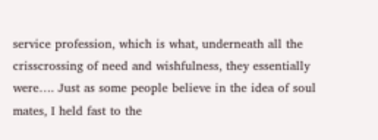service profession, which is what, underneath all the crisscrossing of need and wishfulness, they essentially were…. Just as some people believe in the idea of soul mates, I held fast to the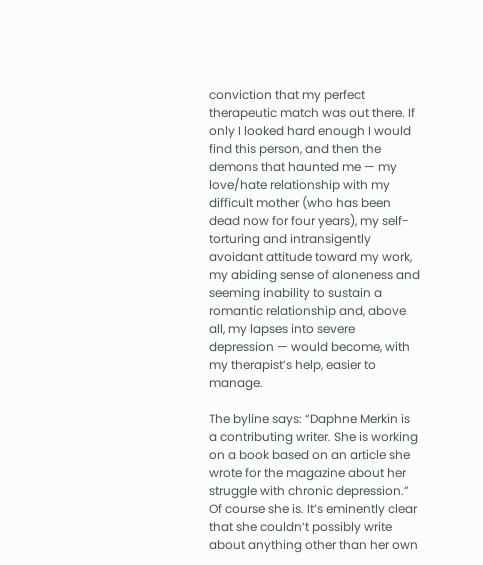conviction that my perfect therapeutic match was out there. If only I looked hard enough I would find this person, and then the demons that haunted me — my love/hate relationship with my difficult mother (who has been dead now for four years), my self-torturing and intransigently avoidant attitude toward my work, my abiding sense of aloneness and seeming inability to sustain a romantic relationship and, above all, my lapses into severe depression — would become, with my therapist’s help, easier to manage.

The byline says: “Daphne Merkin is a contributing writer. She is working on a book based on an article she wrote for the magazine about her struggle with chronic depression.” Of course she is. It’s eminently clear that she couldn’t possibly write about anything other than her own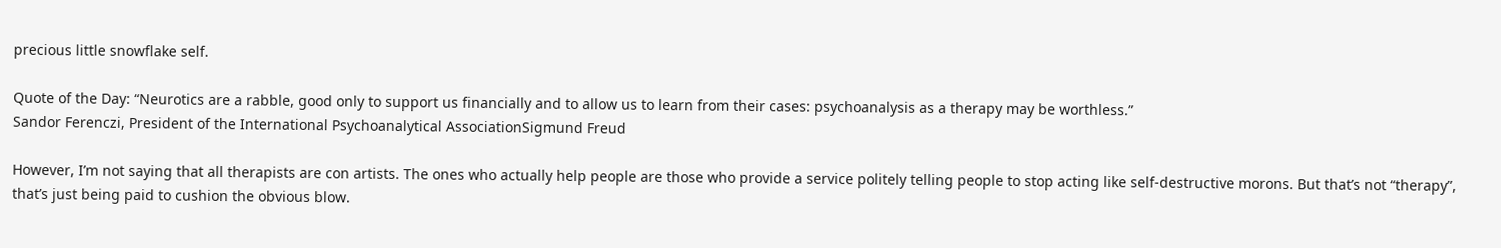precious little snowflake self.

Quote of the Day: “Neurotics are a rabble, good only to support us financially and to allow us to learn from their cases: psychoanalysis as a therapy may be worthless.”
Sandor Ferenczi, President of the International Psychoanalytical AssociationSigmund Freud

However, I’m not saying that all therapists are con artists. The ones who actually help people are those who provide a service politely telling people to stop acting like self-destructive morons. But that’s not “therapy”, that’s just being paid to cushion the obvious blow.